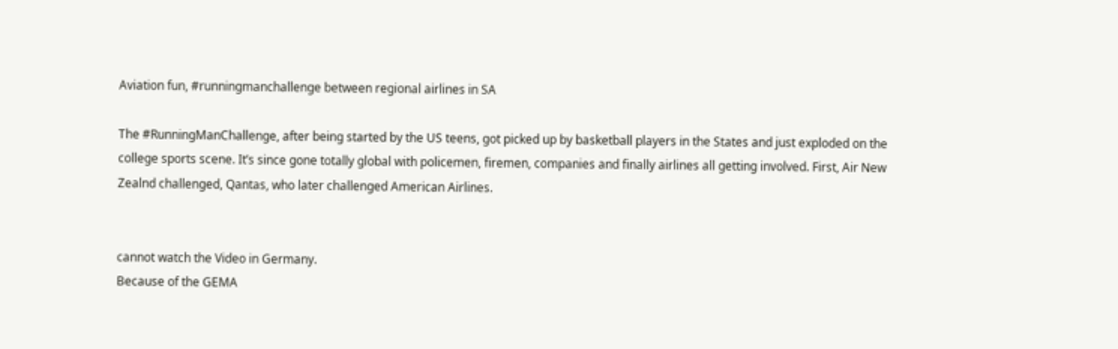Aviation fun, #runningmanchallenge between regional airlines in SA

The #RunningManChallenge, after being started by the US teens, got picked up by basketball players in the States and just exploded on the college sports scene. It’s since gone totally global with policemen, firemen, companies and finally airlines all getting involved. First, Air New Zealnd challenged, Qantas, who later challenged American Airlines.


cannot watch the Video in Germany.
Because of the GEMA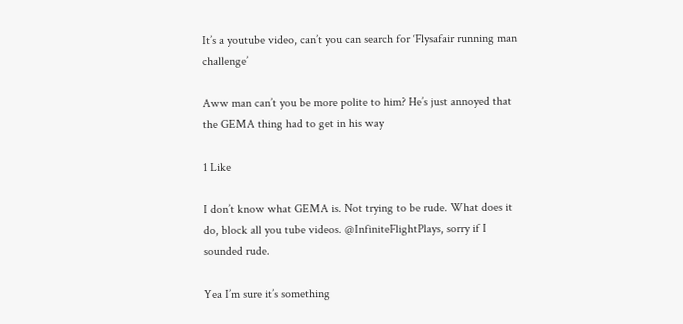It’s a youtube video, can’t you can search for ‘Flysafair running man challenge’

Aww man can’t you be more polite to him? He’s just annoyed that the GEMA thing had to get in his way

1 Like

I don’t know what GEMA is. Not trying to be rude. What does it do, block all you tube videos. @InfiniteFlightPlays, sorry if I sounded rude.

Yea I’m sure it’s something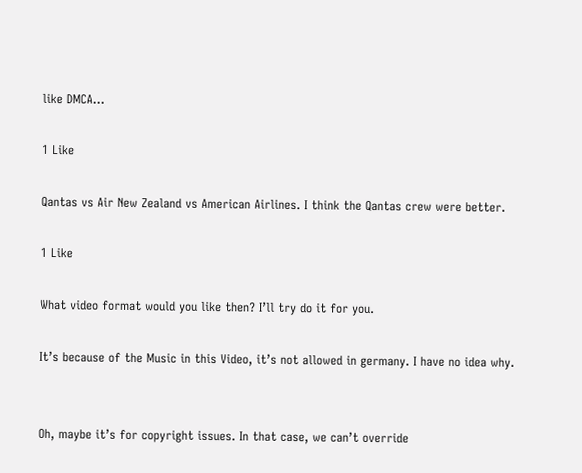like DMCA…

1 Like

Qantas vs Air New Zealand vs American Airlines. I think the Qantas crew were better.

1 Like

What video format would you like then? I’ll try do it for you.

It’s because of the Music in this Video, it’s not allowed in germany. I have no idea why.


Oh, maybe it’s for copyright issues. In that case, we can’t override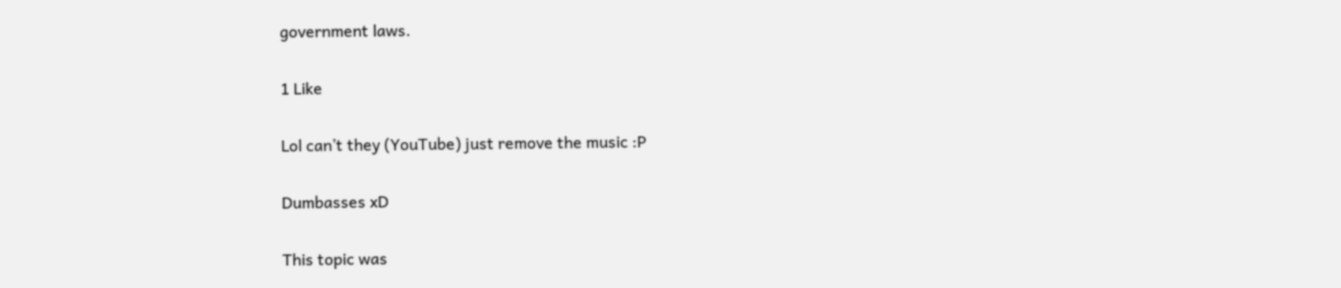government laws.

1 Like

Lol can’t they (YouTube) just remove the music :P

Dumbasses xD

This topic was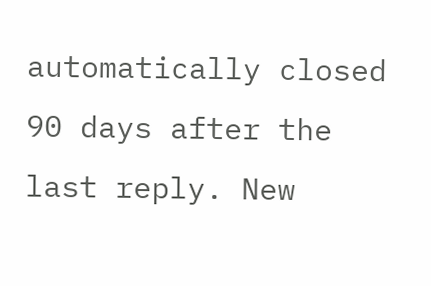automatically closed 90 days after the last reply. New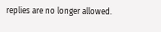replies are no longer allowed.